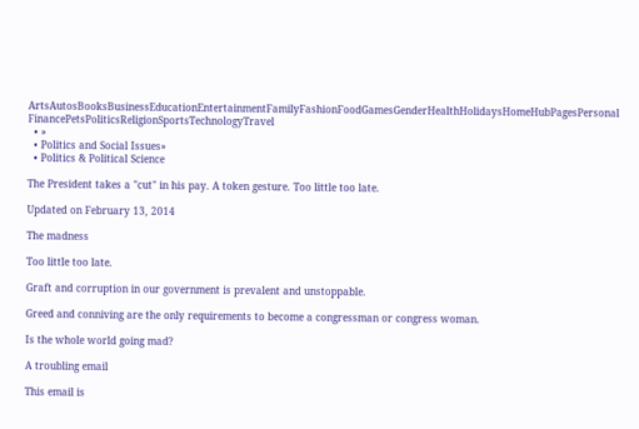ArtsAutosBooksBusinessEducationEntertainmentFamilyFashionFoodGamesGenderHealthHolidaysHomeHubPagesPersonal FinancePetsPoliticsReligionSportsTechnologyTravel
  • »
  • Politics and Social Issues»
  • Politics & Political Science

The President takes a "cut" in his pay. A token gesture. Too little too late.

Updated on February 13, 2014

The madness

Too little too late.

Graft and corruption in our government is prevalent and unstoppable.

Greed and conniving are the only requirements to become a congressman or congress woman.

Is the whole world going mad?

A troubling email

This email is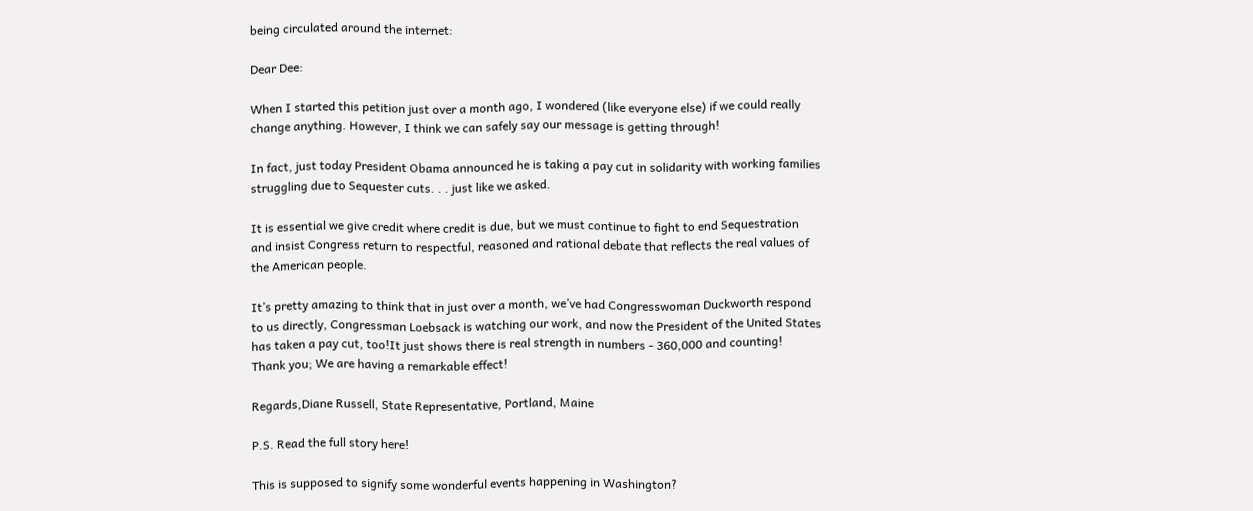being circulated around the internet:

Dear Dee:

When I started this petition just over a month ago, I wondered (like everyone else) if we could really change anything. However, I think we can safely say our message is getting through!

In fact, just today President Obama announced he is taking a pay cut in solidarity with working families struggling due to Sequester cuts. . . just like we asked.

It is essential we give credit where credit is due, but we must continue to fight to end Sequestration and insist Congress return to respectful, reasoned and rational debate that reflects the real values of the American people.

It’s pretty amazing to think that in just over a month, we’ve had Congresswoman Duckworth respond to us directly, Congressman Loebsack is watching our work, and now the President of the United States has taken a pay cut, too!It just shows there is real strength in numbers - 360,000 and counting!
Thank you; We are having a remarkable effect!

Regards,Diane Russell, State Representative, Portland, Maine

P.S. Read the full story here!

This is supposed to signify some wonderful events happening in Washington?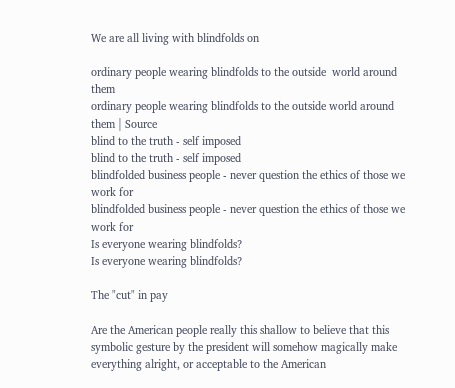We are all living with blindfolds on

ordinary people wearing blindfolds to the outside  world around them
ordinary people wearing blindfolds to the outside world around them | Source
blind to the truth - self imposed
blind to the truth - self imposed
blindfolded business people - never question the ethics of those we work for
blindfolded business people - never question the ethics of those we work for
Is everyone wearing blindfolds?
Is everyone wearing blindfolds?

The "cut" in pay

Are the American people really this shallow to believe that this symbolic gesture by the president will somehow magically make everything alright, or acceptable to the American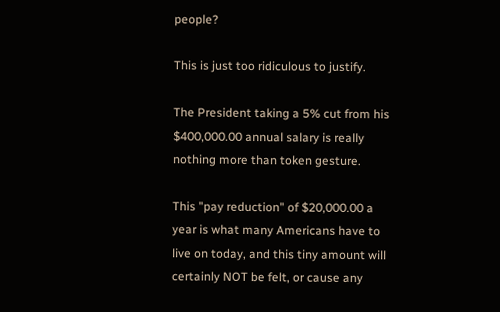people?

This is just too ridiculous to justify.

The President taking a 5% cut from his $400,000.00 annual salary is really nothing more than token gesture.

This "pay reduction" of $20,000.00 a year is what many Americans have to live on today, and this tiny amount will certainly NOT be felt, or cause any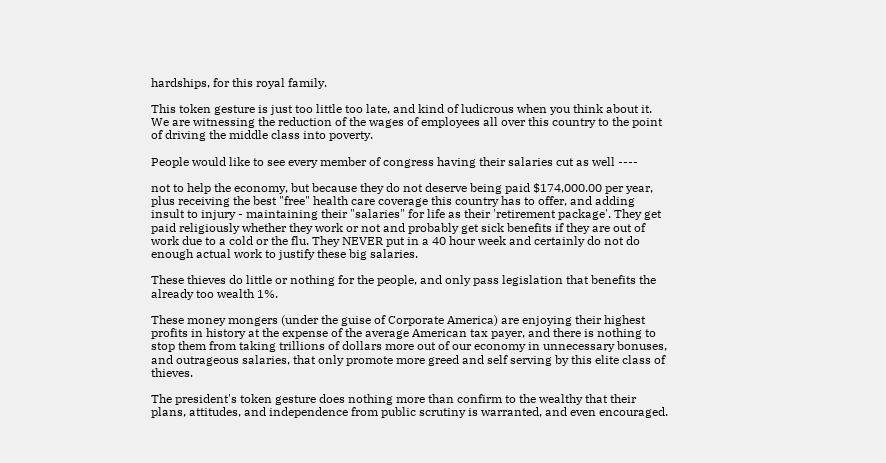hardships, for this royal family.

This token gesture is just too little too late, and kind of ludicrous when you think about it.
We are witnessing the reduction of the wages of employees all over this country to the point of driving the middle class into poverty.

People would like to see every member of congress having their salaries cut as well ----

not to help the economy, but because they do not deserve being paid $174,000.00 per year, plus receiving the best "free" health care coverage this country has to offer, and adding insult to injury - maintaining their "salaries" for life as their 'retirement package'. They get paid religiously whether they work or not and probably get sick benefits if they are out of work due to a cold or the flu. They NEVER put in a 40 hour week and certainly do not do enough actual work to justify these big salaries.

These thieves do little or nothing for the people, and only pass legislation that benefits the already too wealth 1%.

These money mongers (under the guise of Corporate America) are enjoying their highest profits in history at the expense of the average American tax payer, and there is nothing to stop them from taking trillions of dollars more out of our economy in unnecessary bonuses, and outrageous salaries, that only promote more greed and self serving by this elite class of thieves.

The president's token gesture does nothing more than confirm to the wealthy that their plans, attitudes, and independence from public scrutiny is warranted, and even encouraged.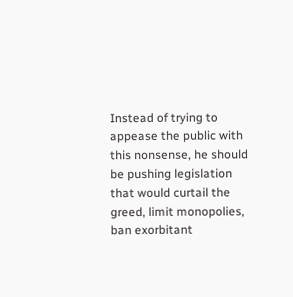Instead of trying to appease the public with this nonsense, he should be pushing legislation that would curtail the greed, limit monopolies, ban exorbitant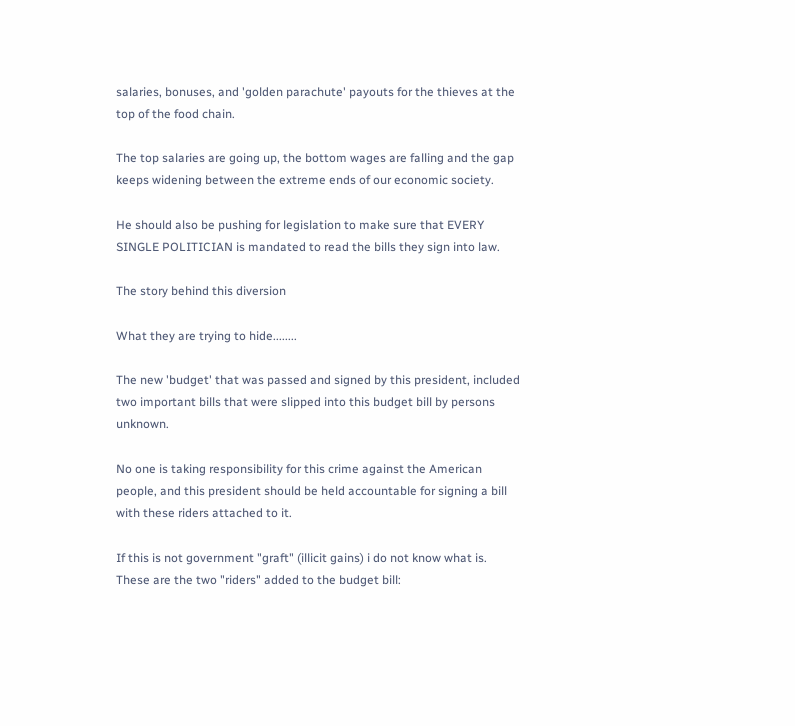salaries, bonuses, and 'golden parachute' payouts for the thieves at the top of the food chain.

The top salaries are going up, the bottom wages are falling and the gap keeps widening between the extreme ends of our economic society.

He should also be pushing for legislation to make sure that EVERY SINGLE POLITICIAN is mandated to read the bills they sign into law.

The story behind this diversion

What they are trying to hide........

The new 'budget' that was passed and signed by this president, included two important bills that were slipped into this budget bill by persons unknown.

No one is taking responsibility for this crime against the American people, and this president should be held accountable for signing a bill with these riders attached to it.

If this is not government "graft" (illicit gains) i do not know what is. These are the two "riders" added to the budget bill: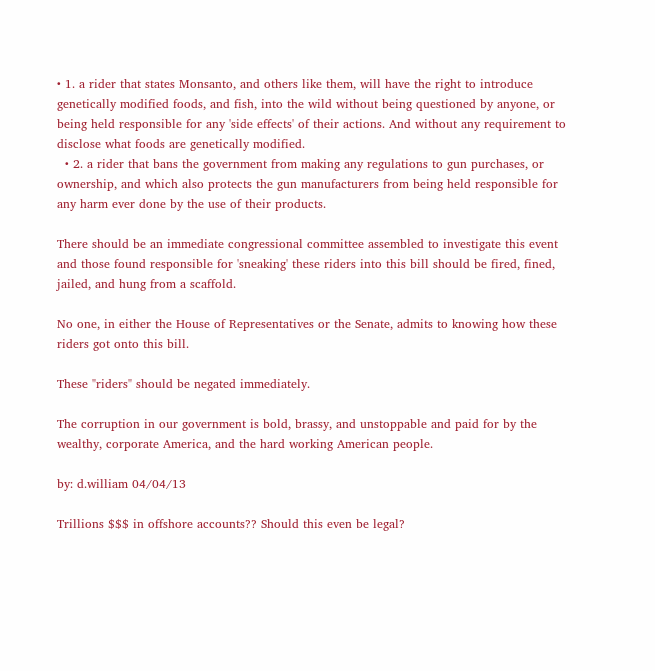• 1. a rider that states Monsanto, and others like them, will have the right to introduce genetically modified foods, and fish, into the wild without being questioned by anyone, or being held responsible for any 'side effects' of their actions. And without any requirement to disclose what foods are genetically modified.
  • 2. a rider that bans the government from making any regulations to gun purchases, or ownership, and which also protects the gun manufacturers from being held responsible for any harm ever done by the use of their products.

There should be an immediate congressional committee assembled to investigate this event and those found responsible for 'sneaking' these riders into this bill should be fired, fined, jailed, and hung from a scaffold.

No one, in either the House of Representatives or the Senate, admits to knowing how these riders got onto this bill.

These "riders" should be negated immediately.

The corruption in our government is bold, brassy, and unstoppable and paid for by the wealthy, corporate America, and the hard working American people.

by: d.william 04/04/13

Trillions $$$ in offshore accounts?? Should this even be legal?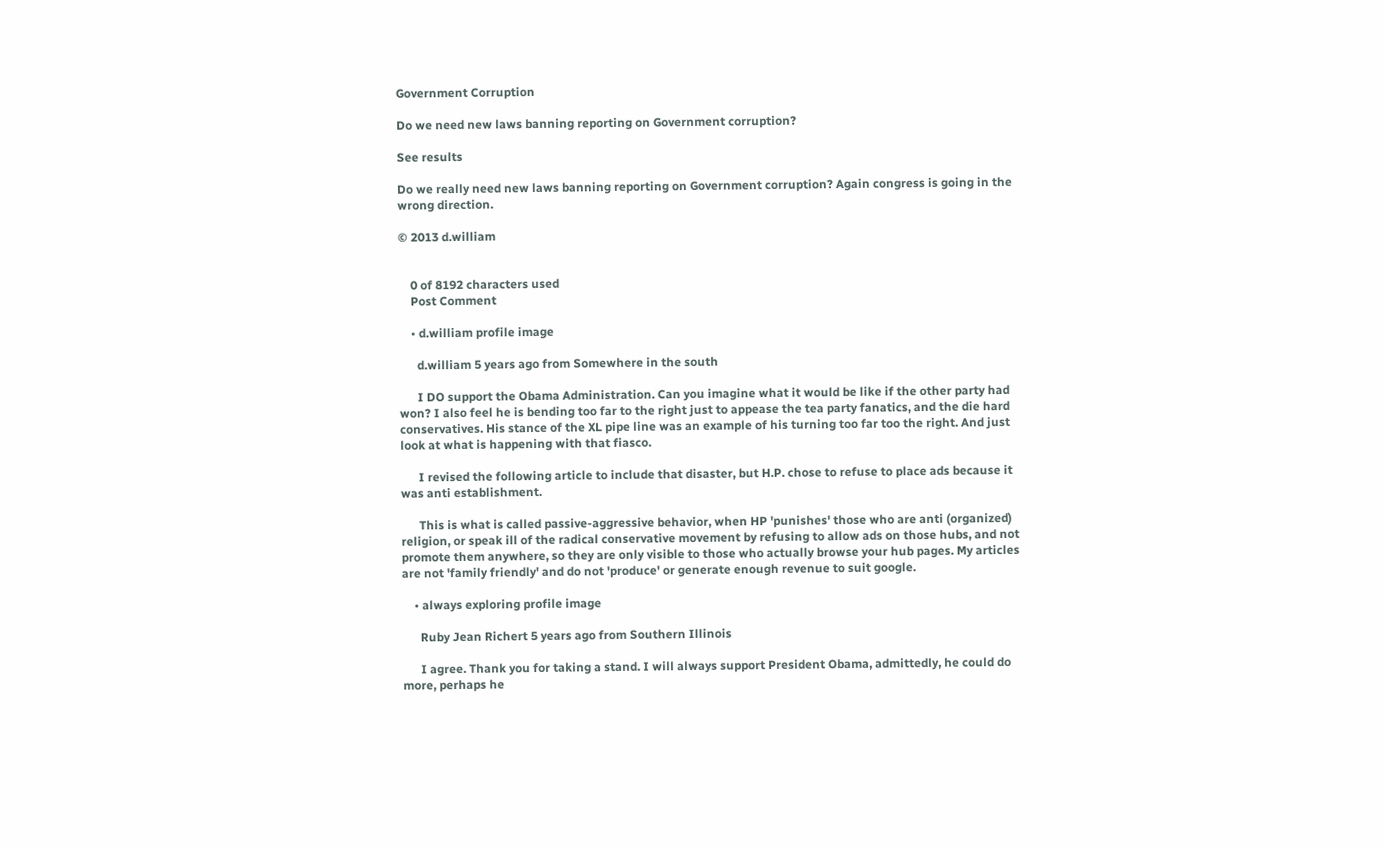Government Corruption

Do we need new laws banning reporting on Government corruption?

See results

Do we really need new laws banning reporting on Government corruption? Again congress is going in the wrong direction.

© 2013 d.william


    0 of 8192 characters used
    Post Comment

    • d.william profile image

      d.william 5 years ago from Somewhere in the south

      I DO support the Obama Administration. Can you imagine what it would be like if the other party had won? I also feel he is bending too far to the right just to appease the tea party fanatics, and the die hard conservatives. His stance of the XL pipe line was an example of his turning too far too the right. And just look at what is happening with that fiasco.

      I revised the following article to include that disaster, but H.P. chose to refuse to place ads because it was anti establishment.

      This is what is called passive-aggressive behavior, when HP 'punishes' those who are anti (organized) religion, or speak ill of the radical conservative movement by refusing to allow ads on those hubs, and not promote them anywhere, so they are only visible to those who actually browse your hub pages. My articles are not 'family friendly' and do not 'produce' or generate enough revenue to suit google.

    • always exploring profile image

      Ruby Jean Richert 5 years ago from Southern Illinois

      I agree. Thank you for taking a stand. I will always support President Obama, admittedly, he could do more, perhaps he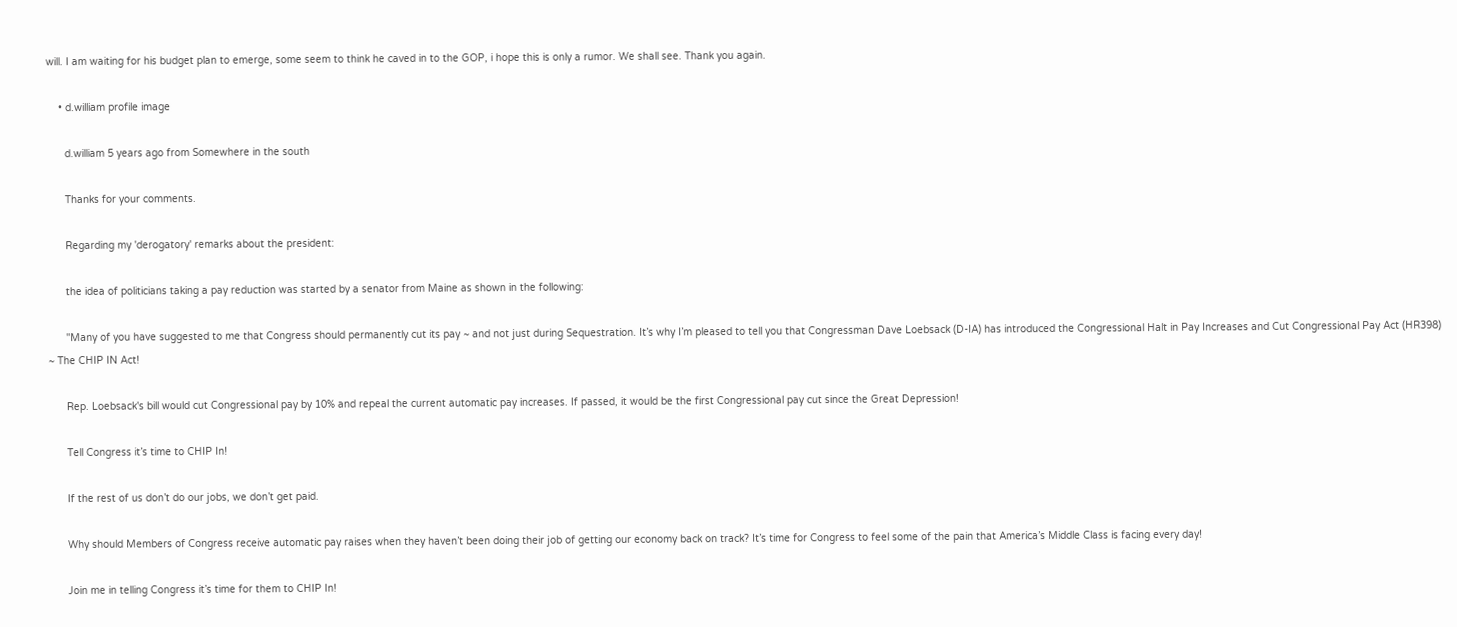will. I am waiting for his budget plan to emerge, some seem to think he caved in to the GOP, i hope this is only a rumor. We shall see. Thank you again.

    • d.william profile image

      d.william 5 years ago from Somewhere in the south

      Thanks for your comments.

      Regarding my 'derogatory' remarks about the president:

      the idea of politicians taking a pay reduction was started by a senator from Maine as shown in the following:

      ''Many of you have suggested to me that Congress should permanently cut its pay ~ and not just during Sequestration. It’s why I’m pleased to tell you that Congressman Dave Loebsack (D-IA) has introduced the Congressional Halt in Pay Increases and Cut Congressional Pay Act (HR398) ~ The CHIP IN Act!

      Rep. Loebsack's bill would cut Congressional pay by 10% and repeal the current automatic pay increases. If passed, it would be the first Congressional pay cut since the Great Depression!

      Tell Congress it’s time to CHIP In!

      If the rest of us don’t do our jobs, we don’t get paid.

      Why should Members of Congress receive automatic pay raises when they haven’t been doing their job of getting our economy back on track? It’s time for Congress to feel some of the pain that America’s Middle Class is facing every day!

      Join me in telling Congress it’s time for them to CHIP In!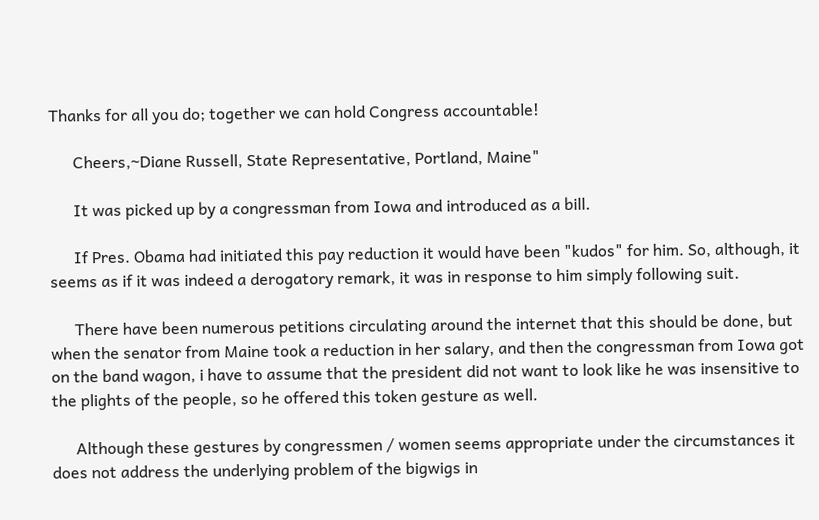Thanks for all you do; together we can hold Congress accountable!

      Cheers,~Diane Russell, State Representative, Portland, Maine"

      It was picked up by a congressman from Iowa and introduced as a bill.

      If Pres. Obama had initiated this pay reduction it would have been "kudos" for him. So, although, it seems as if it was indeed a derogatory remark, it was in response to him simply following suit.

      There have been numerous petitions circulating around the internet that this should be done, but when the senator from Maine took a reduction in her salary, and then the congressman from Iowa got on the band wagon, i have to assume that the president did not want to look like he was insensitive to the plights of the people, so he offered this token gesture as well.

      Although these gestures by congressmen / women seems appropriate under the circumstances it does not address the underlying problem of the bigwigs in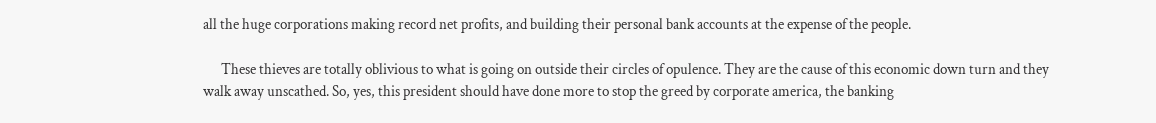all the huge corporations making record net profits, and building their personal bank accounts at the expense of the people.

      These thieves are totally oblivious to what is going on outside their circles of opulence. They are the cause of this economic down turn and they walk away unscathed. So, yes, this president should have done more to stop the greed by corporate america, the banking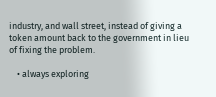industry, and wall street, instead of giving a token amount back to the government in lieu of fixing the problem.

    • always exploring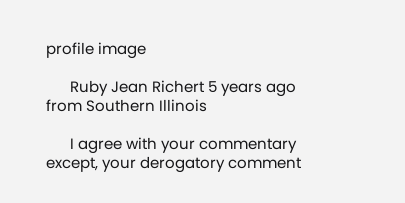profile image

      Ruby Jean Richert 5 years ago from Southern Illinois

      I agree with your commentary except, your derogatory comment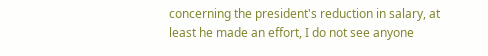concerning the president's reduction in salary, at least he made an effort, I do not see anyone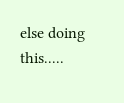else doing this.....